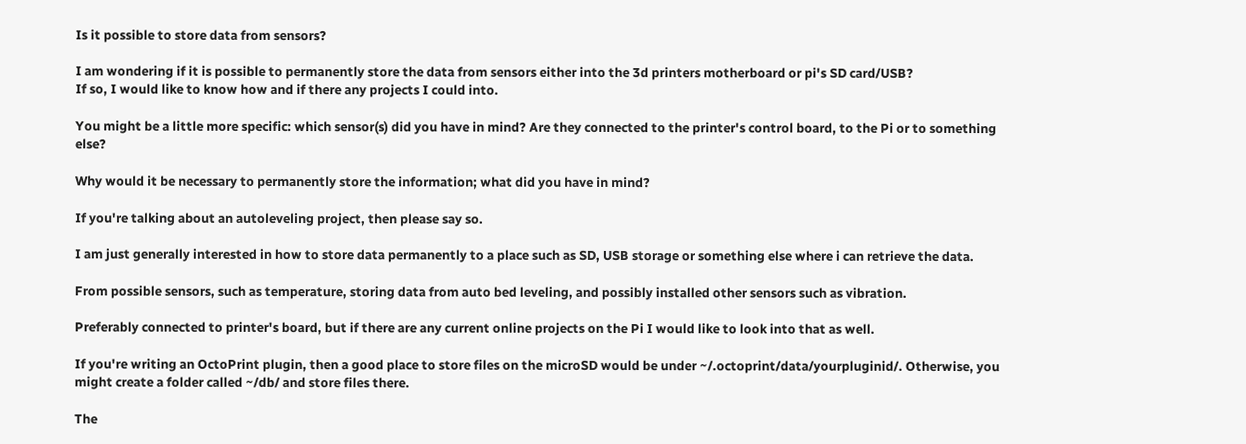Is it possible to store data from sensors?

I am wondering if it is possible to permanently store the data from sensors either into the 3d printers motherboard or pi's SD card/USB?
If so, I would like to know how and if there any projects I could into.

You might be a little more specific: which sensor(s) did you have in mind? Are they connected to the printer's control board, to the Pi or to something else?

Why would it be necessary to permanently store the information; what did you have in mind?

If you're talking about an autoleveling project, then please say so.

I am just generally interested in how to store data permanently to a place such as SD, USB storage or something else where i can retrieve the data.

From possible sensors, such as temperature, storing data from auto bed leveling, and possibly installed other sensors such as vibration.

Preferably connected to printer's board, but if there are any current online projects on the Pi I would like to look into that as well.

If you're writing an OctoPrint plugin, then a good place to store files on the microSD would be under ~/.octoprint/data/yourpluginid/. Otherwise, you might create a folder called ~/db/ and store files there.

The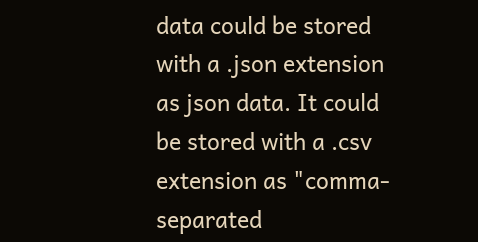data could be stored with a .json extension as json data. It could be stored with a .csv extension as "comma-separated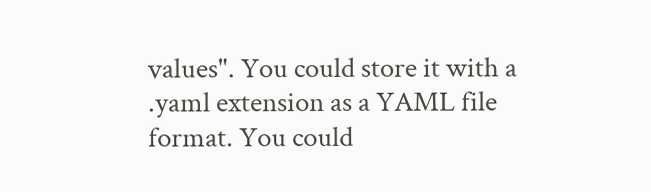values". You could store it with a .yaml extension as a YAML file format. You could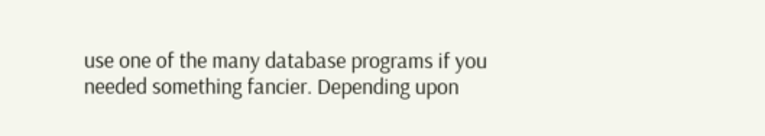use one of the many database programs if you needed something fancier. Depending upon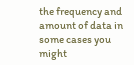the frequency and amount of data in some cases you might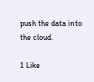push the data into the cloud.

1 Like